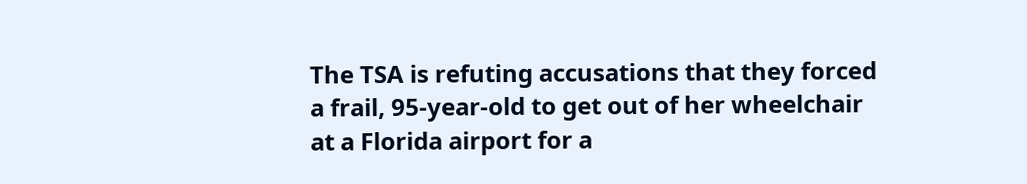The TSA is refuting accusations that they forced a frail, 95-year-old to get out of her wheelchair at a Florida airport for a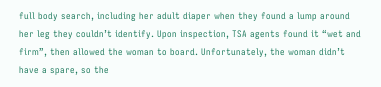full body search, including her adult diaper when they found a lump around her leg they couldn’t identify. Upon inspection, TSA agents found it “wet and firm”, then allowed the woman to board. Unfortunately, the woman didn’t have a spare, so the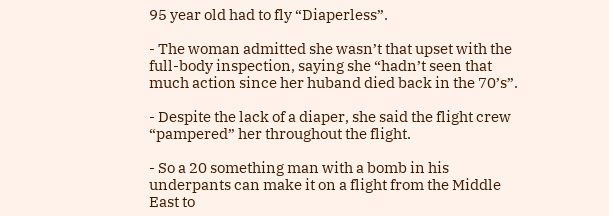95 year old had to fly “Diaperless”.

- The woman admitted she wasn’t that upset with the full-body inspection, saying she “hadn’t seen that much action since her huband died back in the 70’s”.

- Despite the lack of a diaper, she said the flight crew “pampered” her throughout the flight.

- So a 20 something man with a bomb in his underpants can make it on a flight from the Middle East to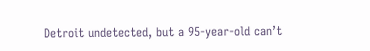Detroit undetected, but a 95-year-old can’t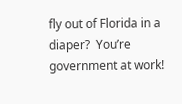fly out of Florida in a diaper?  You’re government at work!